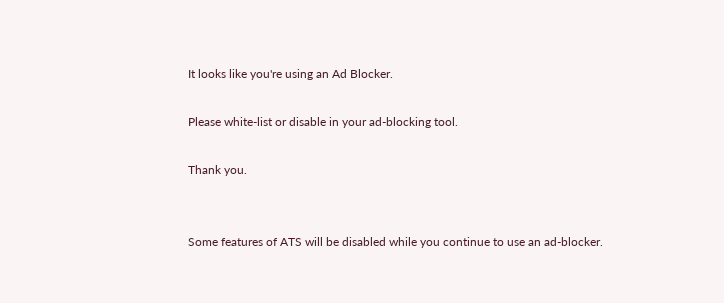It looks like you're using an Ad Blocker.

Please white-list or disable in your ad-blocking tool.

Thank you.


Some features of ATS will be disabled while you continue to use an ad-blocker.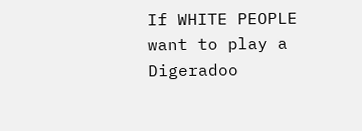If WHITE PEOPLE want to play a Digeradoo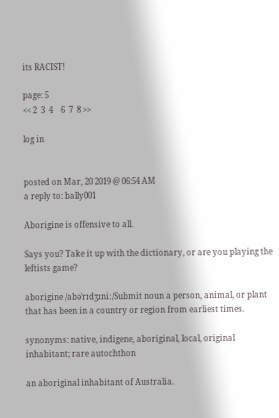its RACIST!

page: 5
<< 2  3  4    6  7  8 >>

log in


posted on Mar, 20 2019 @ 06:54 AM
a reply to: bally001

Aborigine is offensive to all.

Says you? Take it up with the dictionary, or are you playing the leftists game?

aborigine /abəˈrɪdʒɪniː/Submit noun a person, animal, or plant that has been in a country or region from earliest times.

synonyms: native, indigene, aboriginal, local, original inhabitant; rare autochthon

an aboriginal inhabitant of Australia.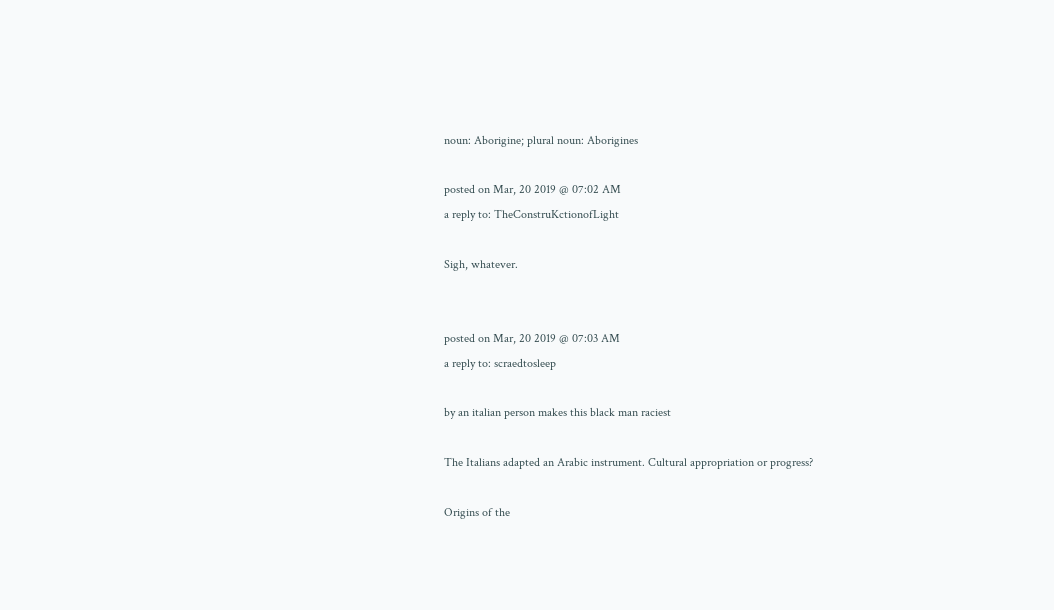noun: Aborigine; plural noun: Aborigines

posted on Mar, 20 2019 @ 07:02 AM
a reply to: TheConstruKctionofLight

Sigh, whatever.


posted on Mar, 20 2019 @ 07:03 AM
a reply to: scraedtosleep

by an italian person makes this black man raciest

The Italians adapted an Arabic instrument. Cultural appropriation or progress?

Origins of the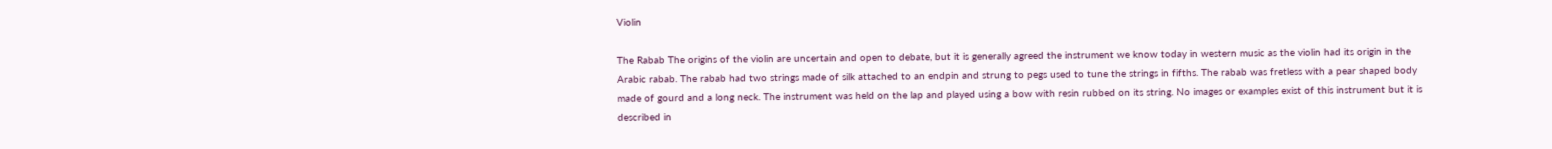Violin

The Rabab The origins of the violin are uncertain and open to debate, but it is generally agreed the instrument we know today in western music as the violin had its origin in the Arabic rabab. The rabab had two strings made of silk attached to an endpin and strung to pegs used to tune the strings in fifths. The rabab was fretless with a pear shaped body made of gourd and a long neck. The instrument was held on the lap and played using a bow with resin rubbed on its string. No images or examples exist of this instrument but it is described in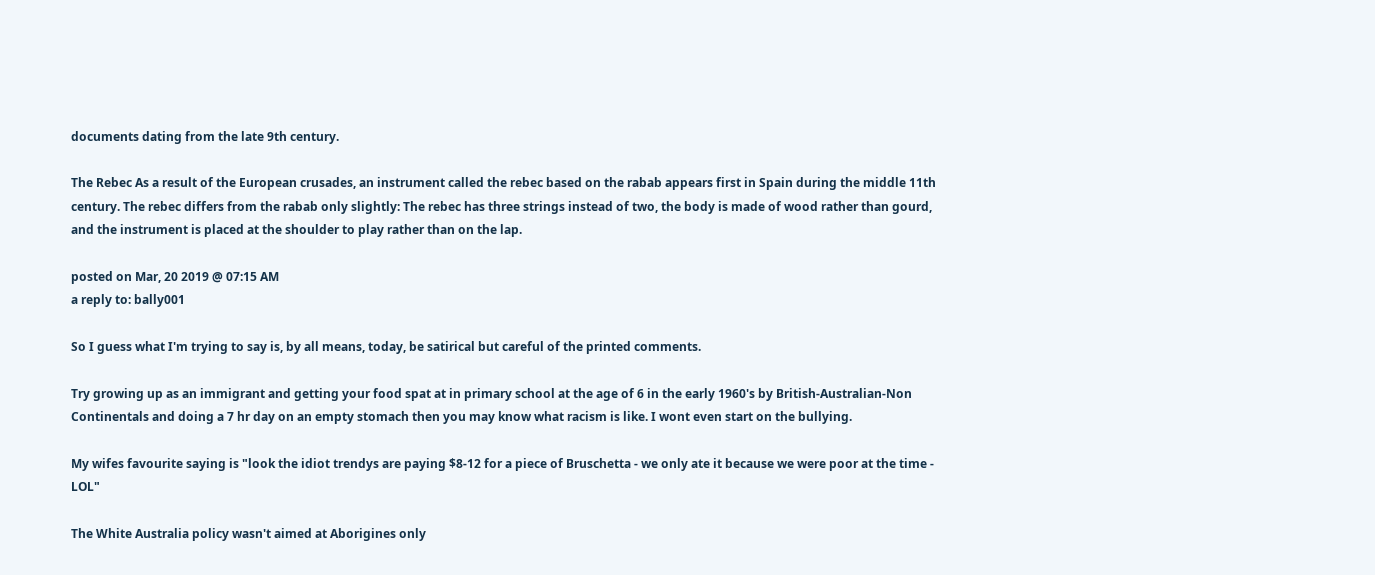documents dating from the late 9th century.

The Rebec As a result of the European crusades, an instrument called the rebec based on the rabab appears first in Spain during the middle 11th century. The rebec differs from the rabab only slightly: The rebec has three strings instead of two, the body is made of wood rather than gourd, and the instrument is placed at the shoulder to play rather than on the lap.

posted on Mar, 20 2019 @ 07:15 AM
a reply to: bally001

So I guess what I'm trying to say is, by all means, today, be satirical but careful of the printed comments.

Try growing up as an immigrant and getting your food spat at in primary school at the age of 6 in the early 1960's by British-Australian-Non Continentals and doing a 7 hr day on an empty stomach then you may know what racism is like. I wont even start on the bullying.

My wifes favourite saying is "look the idiot trendys are paying $8-12 for a piece of Bruschetta - we only ate it because we were poor at the time - LOL"

The White Australia policy wasn't aimed at Aborigines only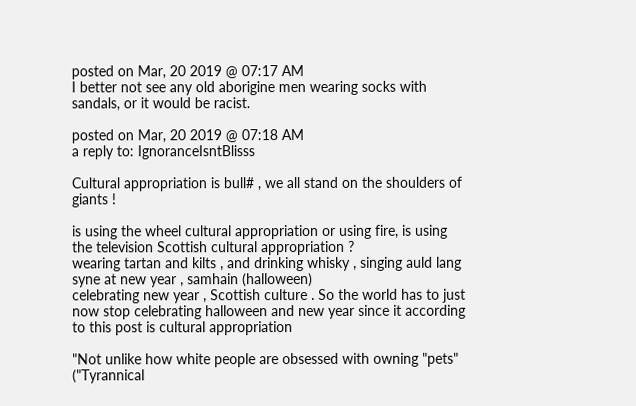posted on Mar, 20 2019 @ 07:17 AM
I better not see any old aborigine men wearing socks with sandals, or it would be racist.

posted on Mar, 20 2019 @ 07:18 AM
a reply to: IgnoranceIsntBlisss

Cultural appropriation is bull# , we all stand on the shoulders of giants !

is using the wheel cultural appropriation or using fire, is using the television Scottish cultural appropriation ?
wearing tartan and kilts , and drinking whisky , singing auld lang syne at new year , samhain (halloween)
celebrating new year , Scottish culture . So the world has to just now stop celebrating halloween and new year since it according to this post is cultural appropriation

"Not unlike how white people are obsessed with owning "pets" ("Tyrannical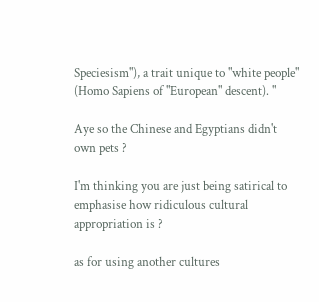Speciesism"), a trait unique to "white people" (Homo Sapiens of "European" descent). "

Aye so the Chinese and Egyptians didn't own pets ?

I'm thinking you are just being satirical to emphasise how ridiculous cultural appropriation is ?

as for using another cultures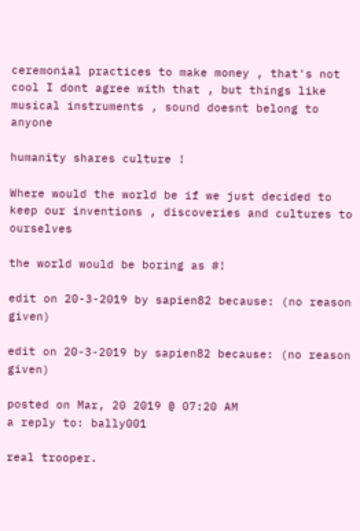ceremonial practices to make money , that's not cool I dont agree with that , but things like musical instruments , sound doesnt belong to anyone

humanity shares culture !

Where would the world be if we just decided to keep our inventions , discoveries and cultures to ourselves

the world would be boring as #!

edit on 20-3-2019 by sapien82 because: (no reason given)

edit on 20-3-2019 by sapien82 because: (no reason given)

posted on Mar, 20 2019 @ 07:20 AM
a reply to: bally001

real trooper.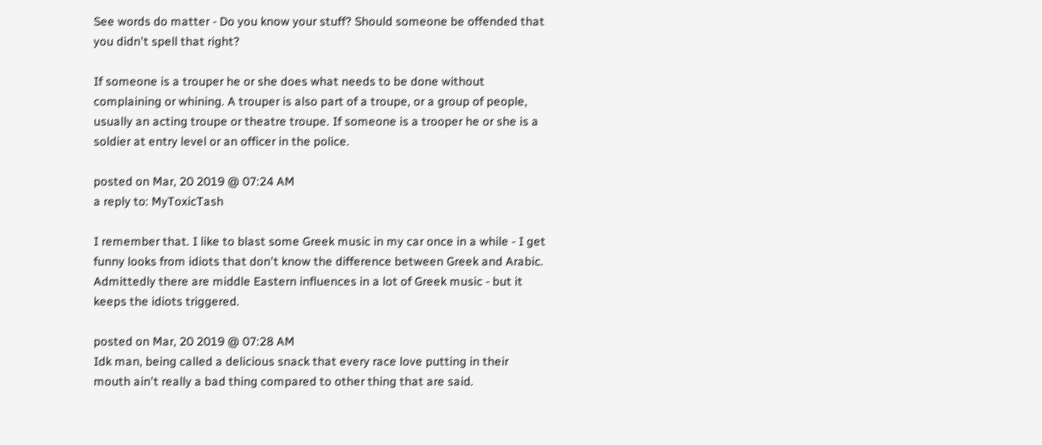See words do matter - Do you know your stuff? Should someone be offended that you didn't spell that right?

If someone is a trouper he or she does what needs to be done without complaining or whining. A trouper is also part of a troupe, or a group of people, usually an acting troupe or theatre troupe. If someone is a trooper he or she is a soldier at entry level or an officer in the police.

posted on Mar, 20 2019 @ 07:24 AM
a reply to: MyToxicTash

I remember that. I like to blast some Greek music in my car once in a while - I get funny looks from idiots that don't know the difference between Greek and Arabic. Admittedly there are middle Eastern influences in a lot of Greek music - but it keeps the idiots triggered.

posted on Mar, 20 2019 @ 07:28 AM
Idk man, being called a delicious snack that every race love putting in their mouth ain't really a bad thing compared to other thing that are said.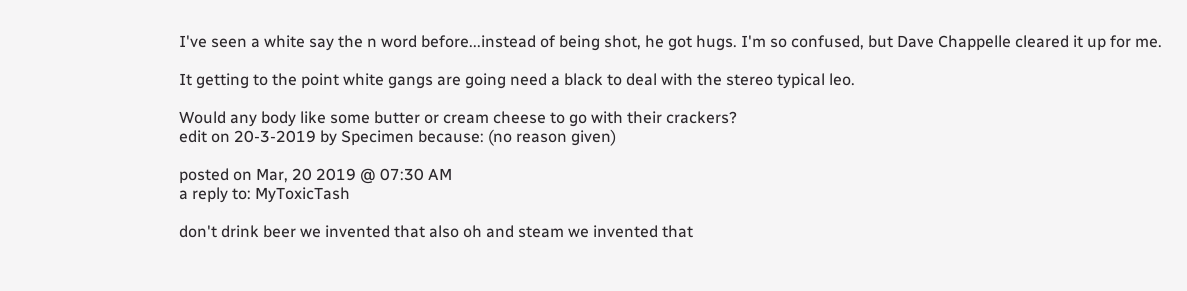I've seen a white say the n word before...instead of being shot, he got hugs. I'm so confused, but Dave Chappelle cleared it up for me.

It getting to the point white gangs are going need a black to deal with the stereo typical leo.

Would any body like some butter or cream cheese to go with their crackers?
edit on 20-3-2019 by Specimen because: (no reason given)

posted on Mar, 20 2019 @ 07:30 AM
a reply to: MyToxicTash

don't drink beer we invented that also oh and steam we invented that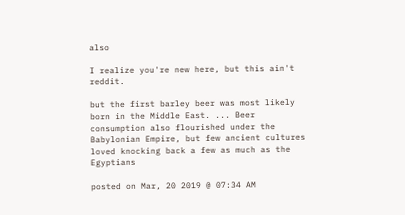also

I realize you're new here, but this ain't reddit.

but the first barley beer was most likely born in the Middle East. ... Beer consumption also flourished under the Babylonian Empire, but few ancient cultures loved knocking back a few as much as the Egyptians

posted on Mar, 20 2019 @ 07:34 AM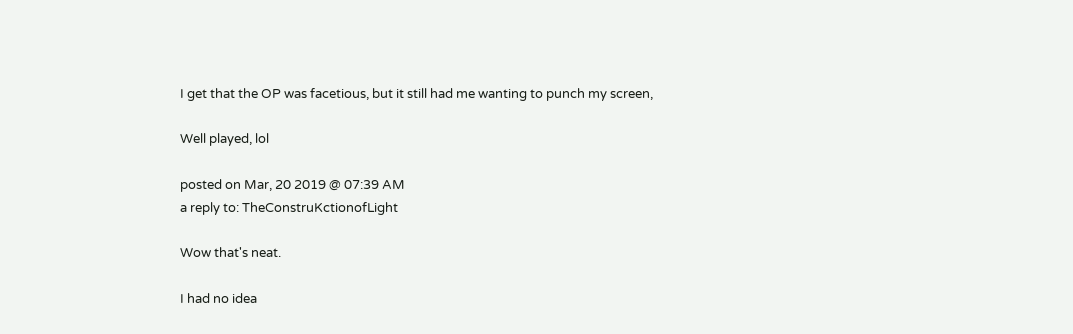I get that the OP was facetious, but it still had me wanting to punch my screen,

Well played, lol

posted on Mar, 20 2019 @ 07:39 AM
a reply to: TheConstruKctionofLight

Wow that's neat.

I had no idea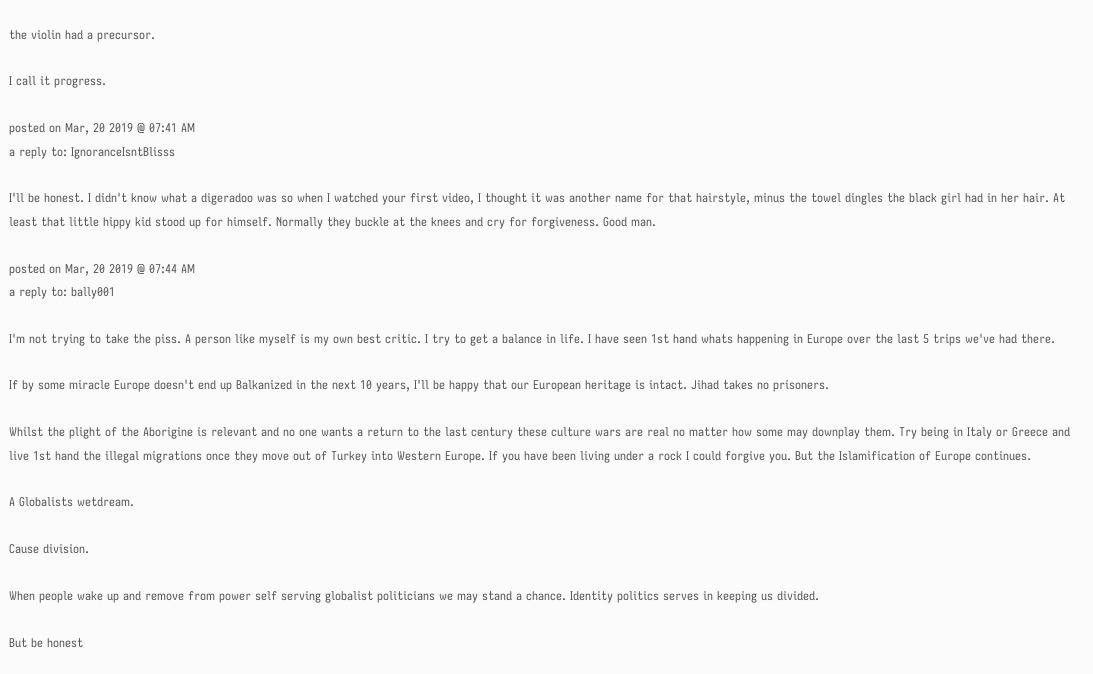the violin had a precursor.

I call it progress.

posted on Mar, 20 2019 @ 07:41 AM
a reply to: IgnoranceIsntBlisss

I'll be honest. I didn't know what a digeradoo was so when I watched your first video, I thought it was another name for that hairstyle, minus the towel dingles the black girl had in her hair. At least that little hippy kid stood up for himself. Normally they buckle at the knees and cry for forgiveness. Good man.

posted on Mar, 20 2019 @ 07:44 AM
a reply to: bally001

I'm not trying to take the piss. A person like myself is my own best critic. I try to get a balance in life. I have seen 1st hand whats happening in Europe over the last 5 trips we've had there.

If by some miracle Europe doesn't end up Balkanized in the next 10 years, I'll be happy that our European heritage is intact. Jihad takes no prisoners.

Whilst the plight of the Aborigine is relevant and no one wants a return to the last century these culture wars are real no matter how some may downplay them. Try being in Italy or Greece and live 1st hand the illegal migrations once they move out of Turkey into Western Europe. If you have been living under a rock I could forgive you. But the Islamification of Europe continues.

A Globalists wetdream.

Cause division.

When people wake up and remove from power self serving globalist politicians we may stand a chance. Identity politics serves in keeping us divided.

But be honest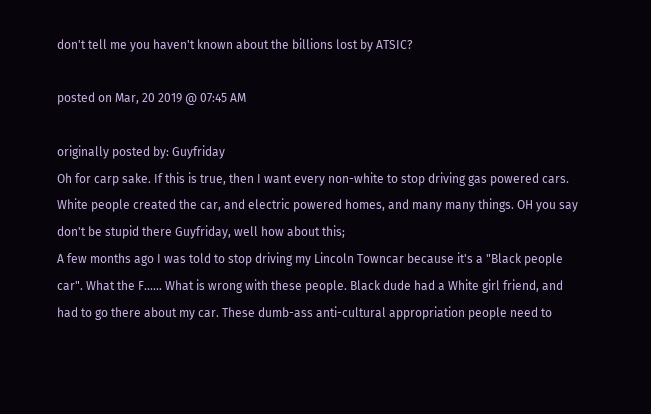don't tell me you haven't known about the billions lost by ATSIC?

posted on Mar, 20 2019 @ 07:45 AM

originally posted by: Guyfriday
Oh for carp sake. If this is true, then I want every non-white to stop driving gas powered cars. White people created the car, and electric powered homes, and many many things. OH you say don't be stupid there Guyfriday, well how about this;
A few months ago I was told to stop driving my Lincoln Towncar because it's a "Black people car". What the F...… What is wrong with these people. Black dude had a White girl friend, and had to go there about my car. These dumb-ass anti-cultural appropriation people need to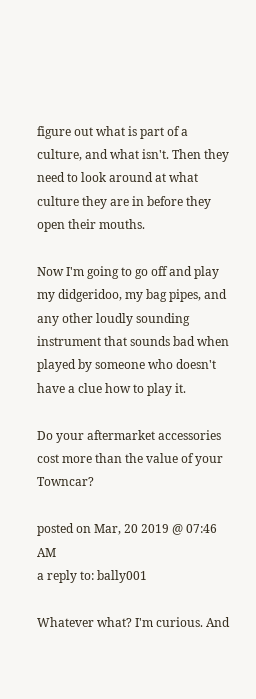figure out what is part of a culture, and what isn't. Then they need to look around at what culture they are in before they open their mouths.

Now I'm going to go off and play my didgeridoo, my bag pipes, and any other loudly sounding instrument that sounds bad when played by someone who doesn't have a clue how to play it.

Do your aftermarket accessories cost more than the value of your Towncar?

posted on Mar, 20 2019 @ 07:46 AM
a reply to: bally001

Whatever what? I'm curious. And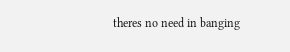theres no need in banging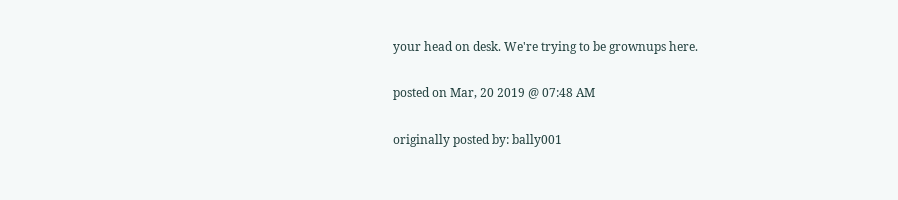your head on desk. We're trying to be grownups here.

posted on Mar, 20 2019 @ 07:48 AM

originally posted by: bally001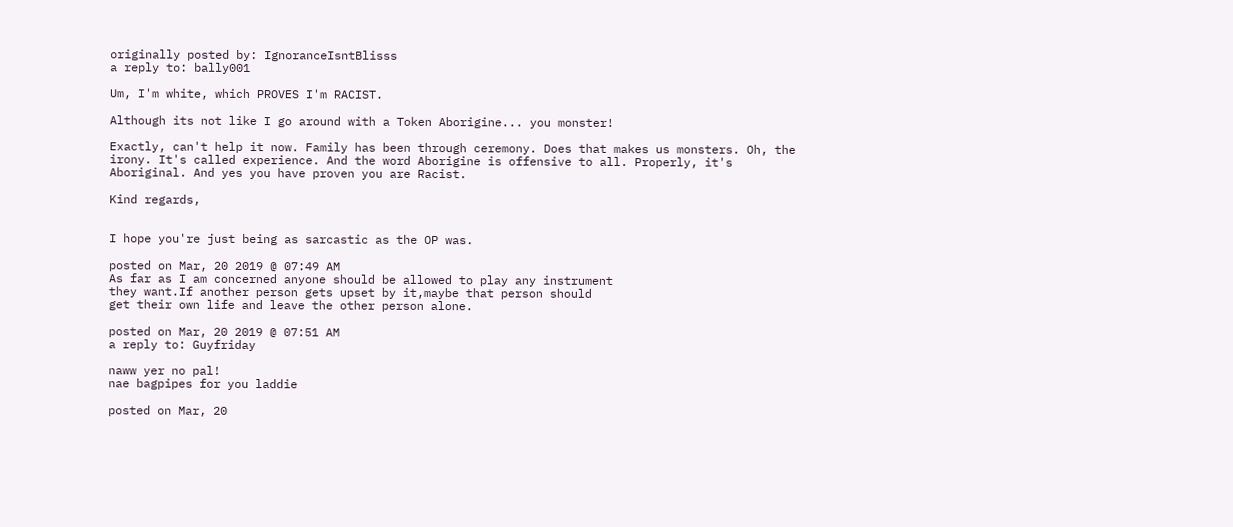originally posted by: IgnoranceIsntBlisss
a reply to: bally001

Um, I'm white, which PROVES I'm RACIST.

Although its not like I go around with a Token Aborigine... you monster!

Exactly, can't help it now. Family has been through ceremony. Does that makes us monsters. Oh, the irony. It's called experience. And the word Aborigine is offensive to all. Properly, it's Aboriginal. And yes you have proven you are Racist.

Kind regards,


I hope you're just being as sarcastic as the OP was.

posted on Mar, 20 2019 @ 07:49 AM
As far as I am concerned anyone should be allowed to play any instrument
they want.If another person gets upset by it,maybe that person should
get their own life and leave the other person alone.

posted on Mar, 20 2019 @ 07:51 AM
a reply to: Guyfriday

naww yer no pal!
nae bagpipes for you laddie

posted on Mar, 20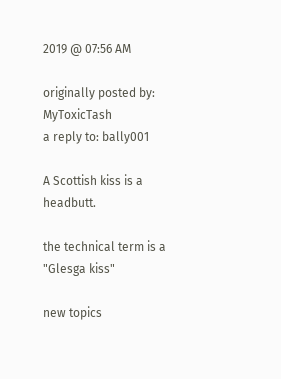2019 @ 07:56 AM

originally posted by: MyToxicTash
a reply to: bally001

A Scottish kiss is a headbutt.

the technical term is a "Glesga kiss"

new topics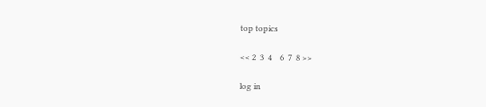top topics

<< 2  3  4    6  7  8 >>

log in